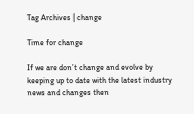Tag Archives | change

Time for change

If we are don’t change and evolve by keeping up to date with the latest industry news and changes then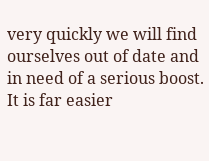very quickly we will find ourselves out of date and in need of a serious boost. It is far easier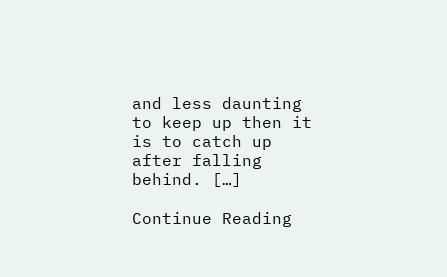and less daunting to keep up then it is to catch up after falling behind. […]

Continue Reading